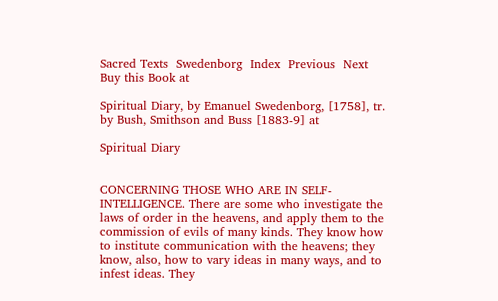Sacred Texts  Swedenborg  Index  Previous  Next
Buy this Book at

Spiritual Diary, by Emanuel Swedenborg, [1758], tr. by Bush, Smithson and Buss [1883-9] at

Spiritual Diary


CONCERNING THOSE WHO ARE IN SELF-INTELLIGENCE. There are some who investigate the laws of order in the heavens, and apply them to the commission of evils of many kinds. They know how to institute communication with the heavens; they know, also, how to vary ideas in many ways, and to infest ideas. They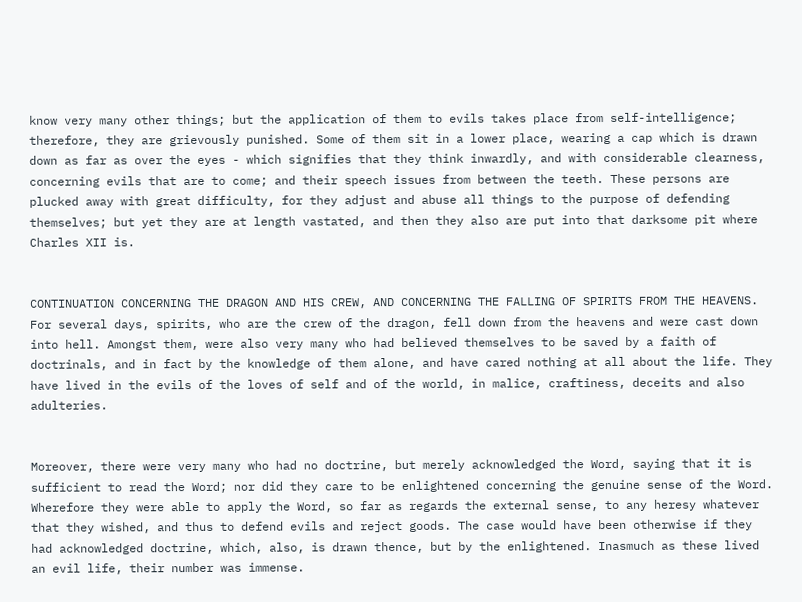know very many other things; but the application of them to evils takes place from self-intelligence; therefore, they are grievously punished. Some of them sit in a lower place, wearing a cap which is drawn down as far as over the eyes - which signifies that they think inwardly, and with considerable clearness, concerning evils that are to come; and their speech issues from between the teeth. These persons are plucked away with great difficulty, for they adjust and abuse all things to the purpose of defending themselves; but yet they are at length vastated, and then they also are put into that darksome pit where Charles XII is.


CONTINUATION CONCERNING THE DRAGON AND HIS CREW, AND CONCERNING THE FALLING OF SPIRITS FROM THE HEAVENS. For several days, spirits, who are the crew of the dragon, fell down from the heavens and were cast down into hell. Amongst them, were also very many who had believed themselves to be saved by a faith of doctrinals, and in fact by the knowledge of them alone, and have cared nothing at all about the life. They have lived in the evils of the loves of self and of the world, in malice, craftiness, deceits and also adulteries.


Moreover, there were very many who had no doctrine, but merely acknowledged the Word, saying that it is sufficient to read the Word; nor did they care to be enlightened concerning the genuine sense of the Word. Wherefore they were able to apply the Word, so far as regards the external sense, to any heresy whatever that they wished, and thus to defend evils and reject goods. The case would have been otherwise if they had acknowledged doctrine, which, also, is drawn thence, but by the enlightened. Inasmuch as these lived an evil life, their number was immense.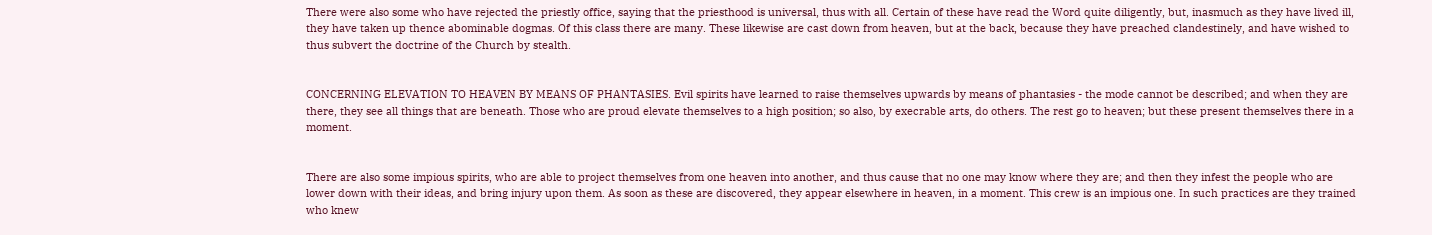There were also some who have rejected the priestly office, saying that the priesthood is universal, thus with all. Certain of these have read the Word quite diligently, but, inasmuch as they have lived ill, they have taken up thence abominable dogmas. Of this class there are many. These likewise are cast down from heaven, but at the back, because they have preached clandestinely, and have wished to thus subvert the doctrine of the Church by stealth.


CONCERNING ELEVATION TO HEAVEN BY MEANS OF PHANTASIES. Evil spirits have learned to raise themselves upwards by means of phantasies - the mode cannot be described; and when they are there, they see all things that are beneath. Those who are proud elevate themselves to a high position; so also, by execrable arts, do others. The rest go to heaven; but these present themselves there in a moment.


There are also some impious spirits, who are able to project themselves from one heaven into another, and thus cause that no one may know where they are; and then they infest the people who are lower down with their ideas, and bring injury upon them. As soon as these are discovered, they appear elsewhere in heaven, in a moment. This crew is an impious one. In such practices are they trained who knew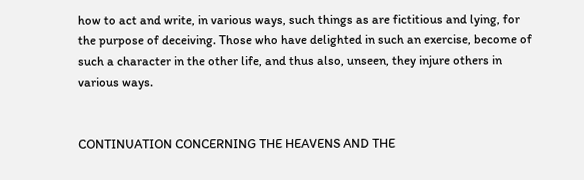how to act and write, in various ways, such things as are fictitious and lying, for the purpose of deceiving. Those who have delighted in such an exercise, become of such a character in the other life, and thus also, unseen, they injure others in various ways.


CONTINUATION CONCERNING THE HEAVENS AND THE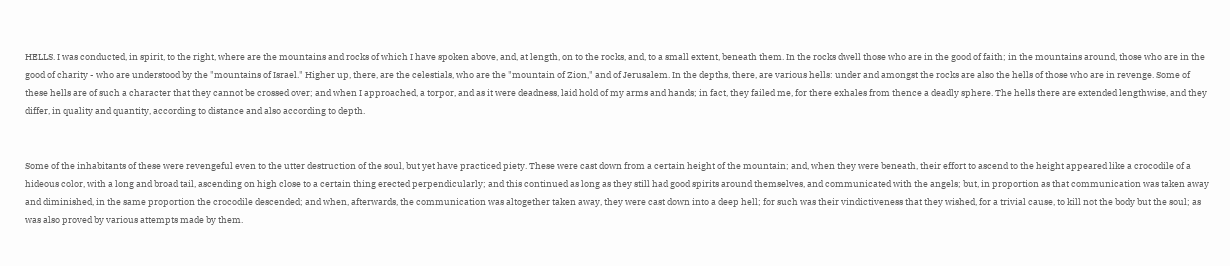HELLS. I was conducted, in spirit, to the right, where are the mountains and rocks of which I have spoken above, and, at length, on to the rocks, and, to a small extent, beneath them. In the rocks dwell those who are in the good of faith; in the mountains around, those who are in the good of charity - who are understood by the "mountains of Israel." Higher up, there, are the celestials, who are the "mountain of Zion," and of Jerusalem. In the depths, there, are various hells: under and amongst the rocks are also the hells of those who are in revenge. Some of these hells are of such a character that they cannot be crossed over; and when I approached, a torpor, and as it were deadness, laid hold of my arms and hands; in fact, they failed me, for there exhales from thence a deadly sphere. The hells there are extended lengthwise, and they differ, in quality and quantity, according to distance and also according to depth.


Some of the inhabitants of these were revengeful even to the utter destruction of the soul, but yet have practiced piety. These were cast down from a certain height of the mountain; and, when they were beneath, their effort to ascend to the height appeared like a crocodile of a hideous color, with a long and broad tail, ascending on high close to a certain thing erected perpendicularly; and this continued as long as they still had good spirits around themselves, and communicated with the angels; but, in proportion as that communication was taken away and diminished, in the same proportion the crocodile descended; and when, afterwards, the communication was altogether taken away, they were cast down into a deep hell; for such was their vindictiveness that they wished, for a trivial cause, to kill not the body but the soul; as was also proved by various attempts made by them.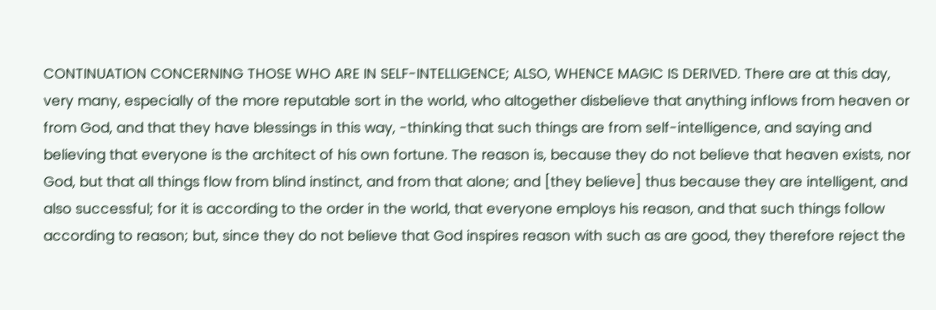CONTINUATION CONCERNING THOSE WHO ARE IN SELF-INTELLIGENCE; ALSO, WHENCE MAGIC IS DERIVED. There are at this day, very many, especially of the more reputable sort in the world, who altogether disbelieve that anything inflows from heaven or from God, and that they have blessings in this way, -thinking that such things are from self-intelligence, and saying and believing that everyone is the architect of his own fortune. The reason is, because they do not believe that heaven exists, nor God, but that all things flow from blind instinct, and from that alone; and [they believe] thus because they are intelligent, and also successful; for it is according to the order in the world, that everyone employs his reason, and that such things follow according to reason; but, since they do not believe that God inspires reason with such as are good, they therefore reject the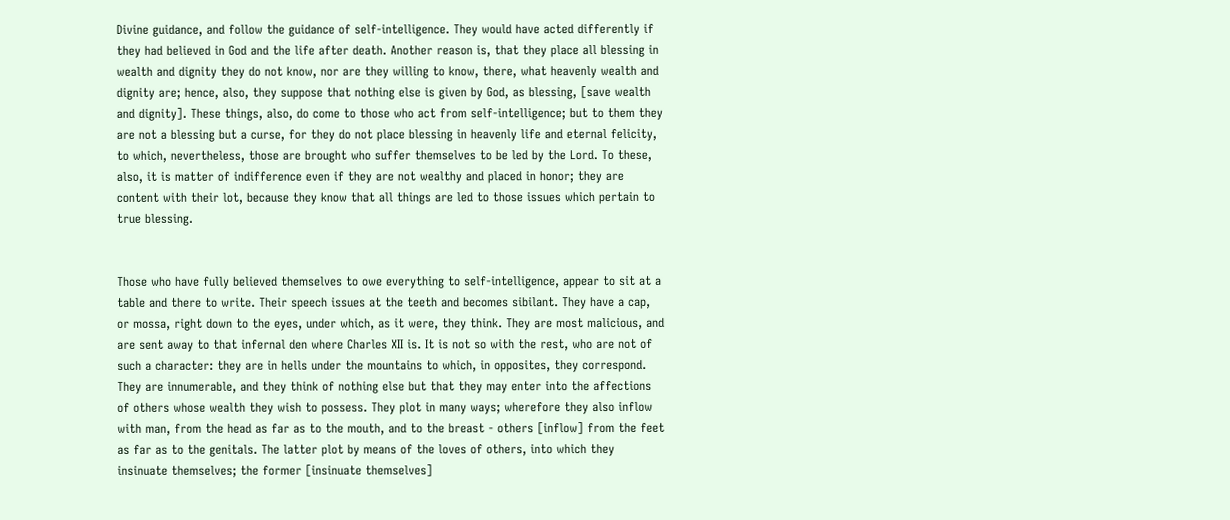Divine guidance, and follow the guidance of self-intelligence. They would have acted differently if they had believed in God and the life after death. Another reason is, that they place all blessing in wealth and dignity they do not know, nor are they willing to know, there, what heavenly wealth and dignity are; hence, also, they suppose that nothing else is given by God, as blessing, [save wealth and dignity]. These things, also, do come to those who act from self-intelligence; but to them they are not a blessing but a curse, for they do not place blessing in heavenly life and eternal felicity, to which, nevertheless, those are brought who suffer themselves to be led by the Lord. To these, also, it is matter of indifference even if they are not wealthy and placed in honor; they are content with their lot, because they know that all things are led to those issues which pertain to true blessing.


Those who have fully believed themselves to owe everything to self-intelligence, appear to sit at a table and there to write. Their speech issues at the teeth and becomes sibilant. They have a cap, or mossa, right down to the eyes, under which, as it were, they think. They are most malicious, and are sent away to that infernal den where Charles XII is. It is not so with the rest, who are not of such a character: they are in hells under the mountains to which, in opposites, they correspond. They are innumerable, and they think of nothing else but that they may enter into the affections of others whose wealth they wish to possess. They plot in many ways; wherefore they also inflow with man, from the head as far as to the mouth, and to the breast - others [inflow] from the feet as far as to the genitals. The latter plot by means of the loves of others, into which they insinuate themselves; the former [insinuate themselves]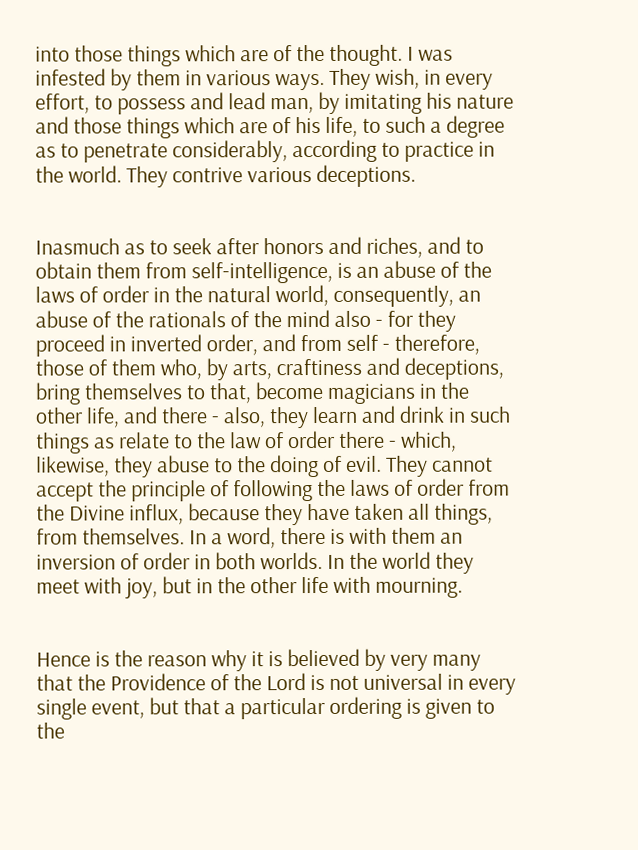into those things which are of the thought. I was infested by them in various ways. They wish, in every effort, to possess and lead man, by imitating his nature and those things which are of his life, to such a degree as to penetrate considerably, according to practice in the world. They contrive various deceptions.


Inasmuch as to seek after honors and riches, and to obtain them from self-intelligence, is an abuse of the laws of order in the natural world, consequently, an abuse of the rationals of the mind also - for they proceed in inverted order, and from self - therefore, those of them who, by arts, craftiness and deceptions, bring themselves to that, become magicians in the other life, and there - also, they learn and drink in such things as relate to the law of order there - which, likewise, they abuse to the doing of evil. They cannot accept the principle of following the laws of order from the Divine influx, because they have taken all things, from themselves. In a word, there is with them an inversion of order in both worlds. In the world they meet with joy, but in the other life with mourning.


Hence is the reason why it is believed by very many that the Providence of the Lord is not universal in every single event, but that a particular ordering is given to the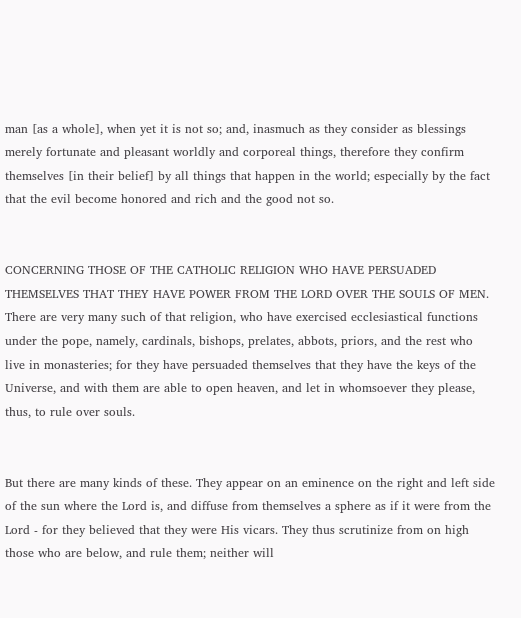man [as a whole], when yet it is not so; and, inasmuch as they consider as blessings merely fortunate and pleasant worldly and corporeal things, therefore they confirm themselves [in their belief] by all things that happen in the world; especially by the fact that the evil become honored and rich and the good not so.


CONCERNING THOSE OF THE CATHOLIC RELIGION WHO HAVE PERSUADED THEMSELVES THAT THEY HAVE POWER FROM THE LORD OVER THE SOULS OF MEN. There are very many such of that religion, who have exercised ecclesiastical functions under the pope, namely, cardinals, bishops, prelates, abbots, priors, and the rest who live in monasteries; for they have persuaded themselves that they have the keys of the Universe, and with them are able to open heaven, and let in whomsoever they please, thus, to rule over souls.


But there are many kinds of these. They appear on an eminence on the right and left side of the sun where the Lord is, and diffuse from themselves a sphere as if it were from the Lord - for they believed that they were His vicars. They thus scrutinize from on high those who are below, and rule them; neither will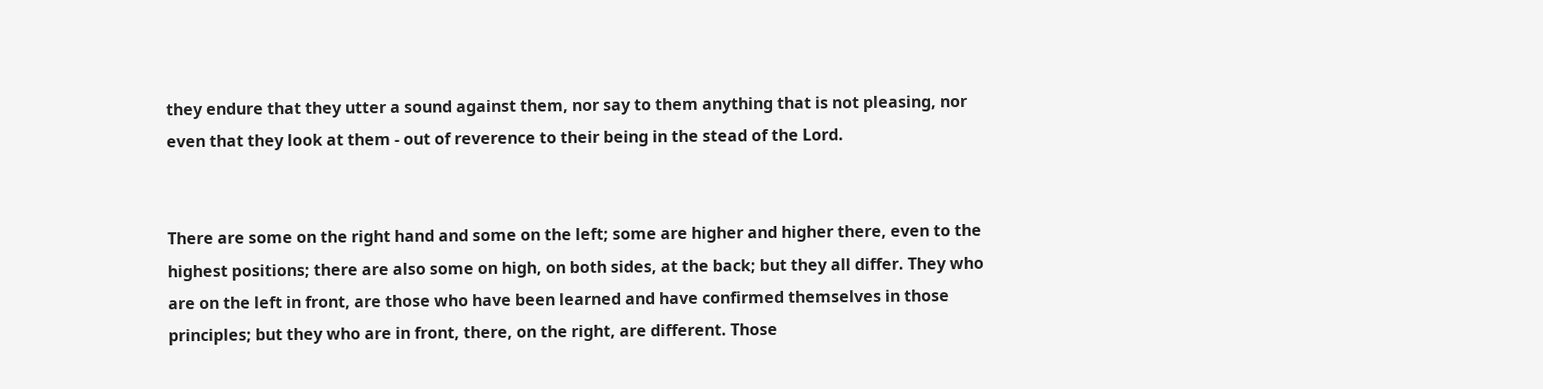they endure that they utter a sound against them, nor say to them anything that is not pleasing, nor even that they look at them - out of reverence to their being in the stead of the Lord.


There are some on the right hand and some on the left; some are higher and higher there, even to the highest positions; there are also some on high, on both sides, at the back; but they all differ. They who are on the left in front, are those who have been learned and have confirmed themselves in those principles; but they who are in front, there, on the right, are different. Those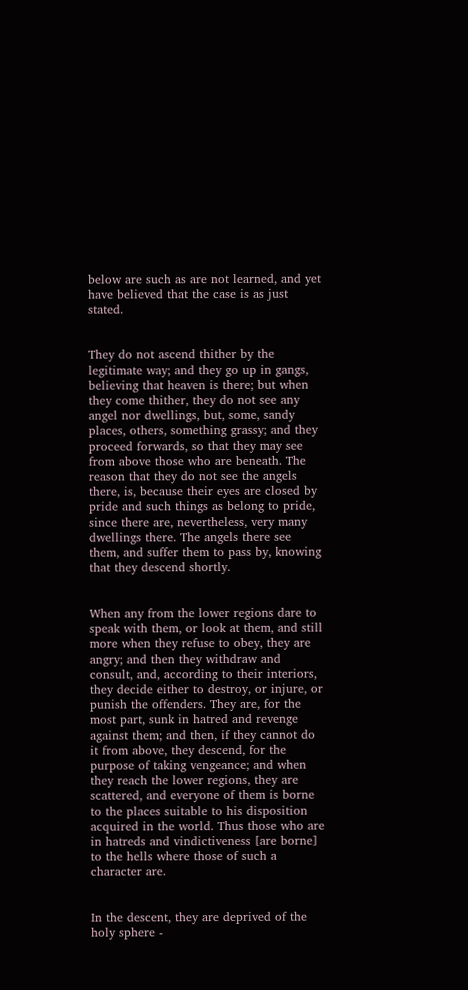below are such as are not learned, and yet have believed that the case is as just stated.


They do not ascend thither by the legitimate way; and they go up in gangs, believing that heaven is there; but when they come thither, they do not see any angel nor dwellings, but, some, sandy places, others, something grassy; and they proceed forwards, so that they may see from above those who are beneath. The reason that they do not see the angels there, is, because their eyes are closed by pride and such things as belong to pride, since there are, nevertheless, very many dwellings there. The angels there see them, and suffer them to pass by, knowing that they descend shortly.


When any from the lower regions dare to speak with them, or look at them, and still more when they refuse to obey, they are angry; and then they withdraw and consult, and, according to their interiors, they decide either to destroy, or injure, or punish the offenders. They are, for the most part, sunk in hatred and revenge against them; and then, if they cannot do it from above, they descend, for the purpose of taking vengeance; and when they reach the lower regions, they are scattered, and everyone of them is borne to the places suitable to his disposition acquired in the world. Thus those who are in hatreds and vindictiveness [are borne] to the hells where those of such a character are.


In the descent, they are deprived of the holy sphere -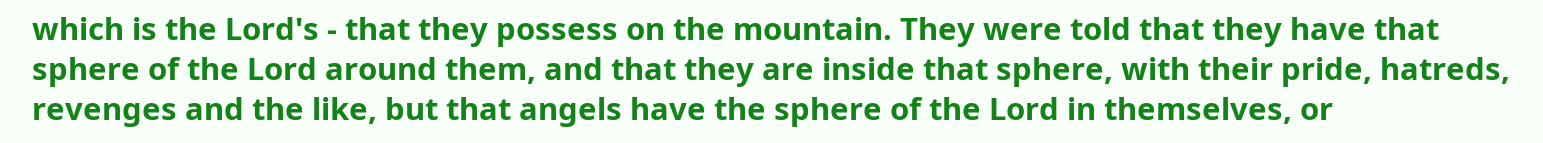which is the Lord's - that they possess on the mountain. They were told that they have that sphere of the Lord around them, and that they are inside that sphere, with their pride, hatreds, revenges and the like, but that angels have the sphere of the Lord in themselves, or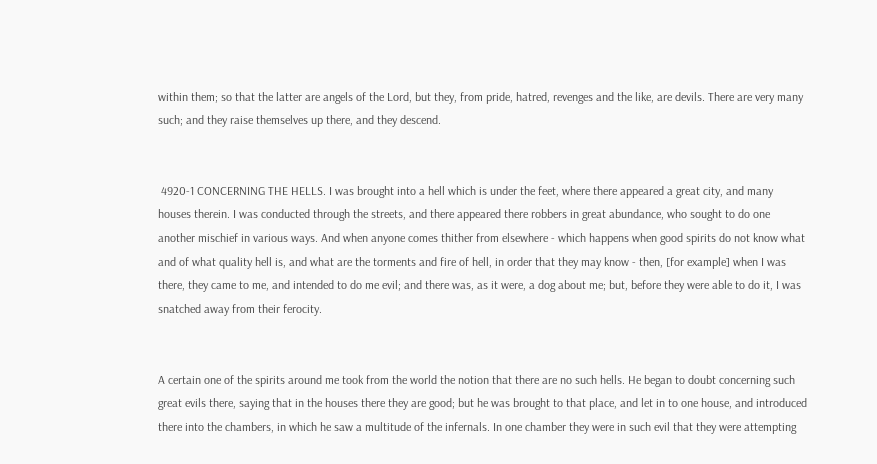within them; so that the latter are angels of the Lord, but they, from pride, hatred, revenges and the like, are devils. There are very many such; and they raise themselves up there, and they descend.


 4920-1 CONCERNING THE HELLS. I was brought into a hell which is under the feet, where there appeared a great city, and many houses therein. I was conducted through the streets, and there appeared there robbers in great abundance, who sought to do one another mischief in various ways. And when anyone comes thither from elsewhere - which happens when good spirits do not know what and of what quality hell is, and what are the torments and fire of hell, in order that they may know - then, [for example] when I was there, they came to me, and intended to do me evil; and there was, as it were, a dog about me; but, before they were able to do it, I was snatched away from their ferocity.


A certain one of the spirits around me took from the world the notion that there are no such hells. He began to doubt concerning such great evils there, saying that in the houses there they are good; but he was brought to that place, and let in to one house, and introduced there into the chambers, in which he saw a multitude of the infernals. In one chamber they were in such evil that they were attempting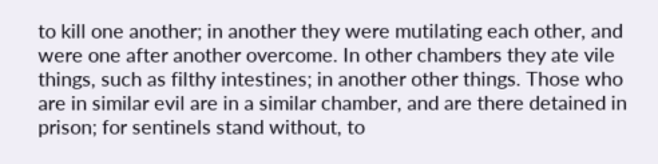to kill one another; in another they were mutilating each other, and were one after another overcome. In other chambers they ate vile things, such as filthy intestines; in another other things. Those who are in similar evil are in a similar chamber, and are there detained in prison; for sentinels stand without, to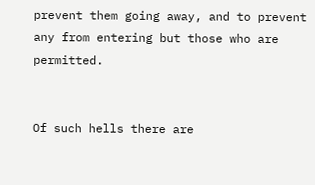prevent them going away, and to prevent any from entering but those who are permitted.


Of such hells there are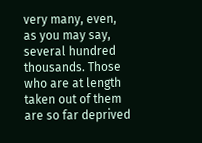very many, even, as you may say, several hundred thousands. Those who are at length taken out of them are so far deprived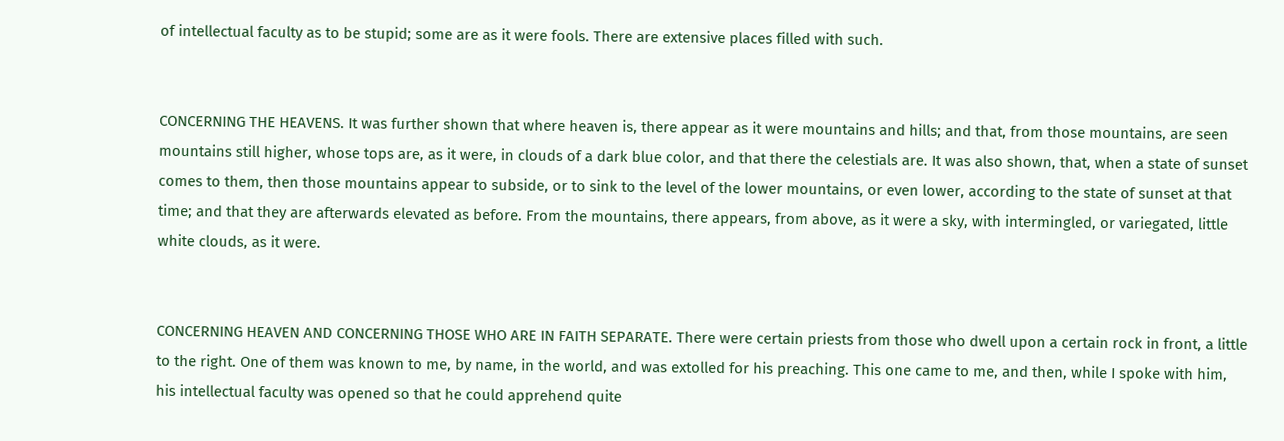of intellectual faculty as to be stupid; some are as it were fools. There are extensive places filled with such.


CONCERNING THE HEAVENS. It was further shown that where heaven is, there appear as it were mountains and hills; and that, from those mountains, are seen mountains still higher, whose tops are, as it were, in clouds of a dark blue color, and that there the celestials are. It was also shown, that, when a state of sunset comes to them, then those mountains appear to subside, or to sink to the level of the lower mountains, or even lower, according to the state of sunset at that time; and that they are afterwards elevated as before. From the mountains, there appears, from above, as it were a sky, with intermingled, or variegated, little white clouds, as it were.


CONCERNING HEAVEN AND CONCERNING THOSE WHO ARE IN FAITH SEPARATE. There were certain priests from those who dwell upon a certain rock in front, a little to the right. One of them was known to me, by name, in the world, and was extolled for his preaching. This one came to me, and then, while I spoke with him, his intellectual faculty was opened so that he could apprehend quite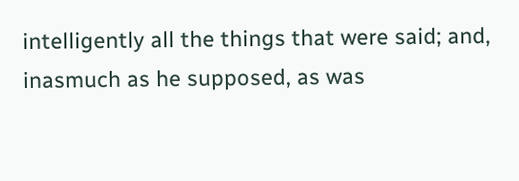intelligently all the things that were said; and, inasmuch as he supposed, as was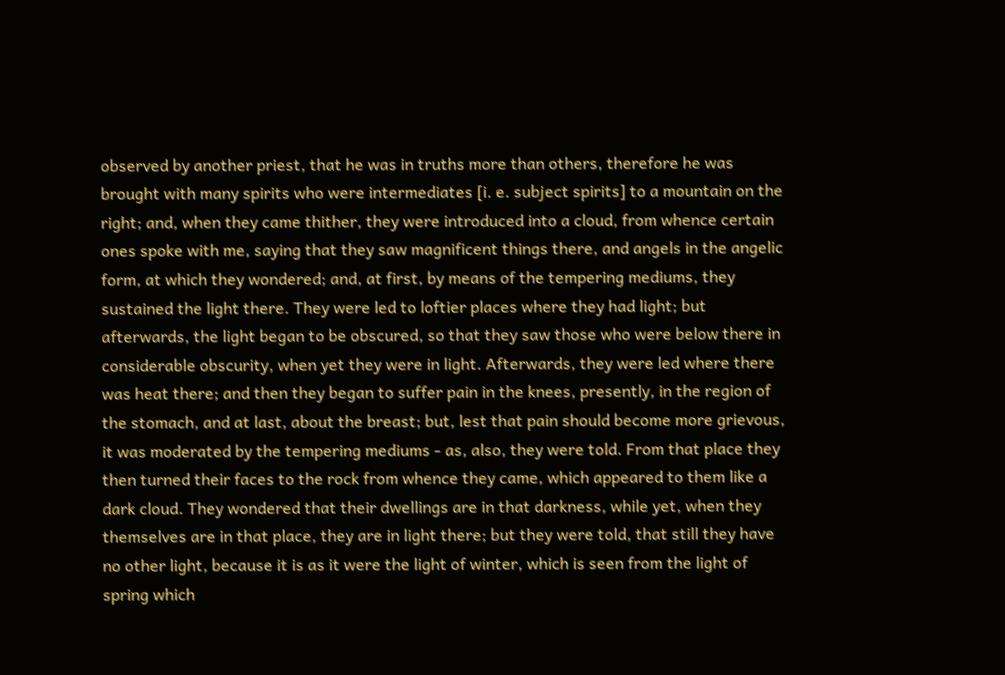observed by another priest, that he was in truths more than others, therefore he was brought with many spirits who were intermediates [i. e. subject spirits] to a mountain on the right; and, when they came thither, they were introduced into a cloud, from whence certain ones spoke with me, saying that they saw magnificent things there, and angels in the angelic form, at which they wondered; and, at first, by means of the tempering mediums, they sustained the light there. They were led to loftier places where they had light; but afterwards, the light began to be obscured, so that they saw those who were below there in considerable obscurity, when yet they were in light. Afterwards, they were led where there was heat there; and then they began to suffer pain in the knees, presently, in the region of the stomach, and at last, about the breast; but, lest that pain should become more grievous, it was moderated by the tempering mediums - as, also, they were told. From that place they then turned their faces to the rock from whence they came, which appeared to them like a dark cloud. They wondered that their dwellings are in that darkness, while yet, when they themselves are in that place, they are in light there; but they were told, that still they have no other light, because it is as it were the light of winter, which is seen from the light of spring which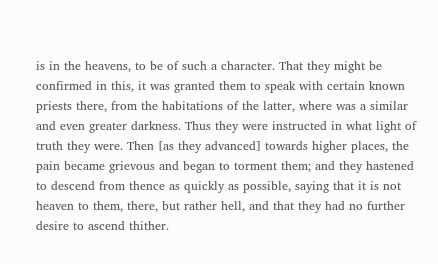is in the heavens, to be of such a character. That they might be confirmed in this, it was granted them to speak with certain known priests there, from the habitations of the latter, where was a similar and even greater darkness. Thus they were instructed in what light of truth they were. Then [as they advanced] towards higher places, the pain became grievous and began to torment them; and they hastened to descend from thence as quickly as possible, saying that it is not heaven to them, there, but rather hell, and that they had no further desire to ascend thither.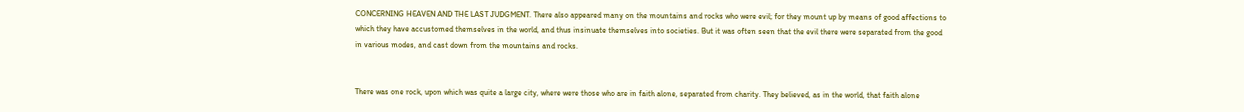CONCERNING HEAVEN AND THE LAST JUDGMENT. There also appeared many on the mountains and rocks who were evil; for they mount up by means of good affections to which they have accustomed themselves in the world, and thus insinuate themselves into societies. But it was often seen that the evil there were separated from the good in various modes, and cast down from the mountains and rocks.


There was one rock, upon which was quite a large city, where were those who are in faith alone, separated from charity. They believed, as in the world, that faith alone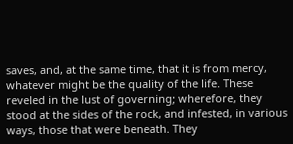saves, and, at the same time, that it is from mercy, whatever might be the quality of the life. These reveled in the lust of governing; wherefore, they stood at the sides of the rock, and infested, in various ways, those that were beneath. They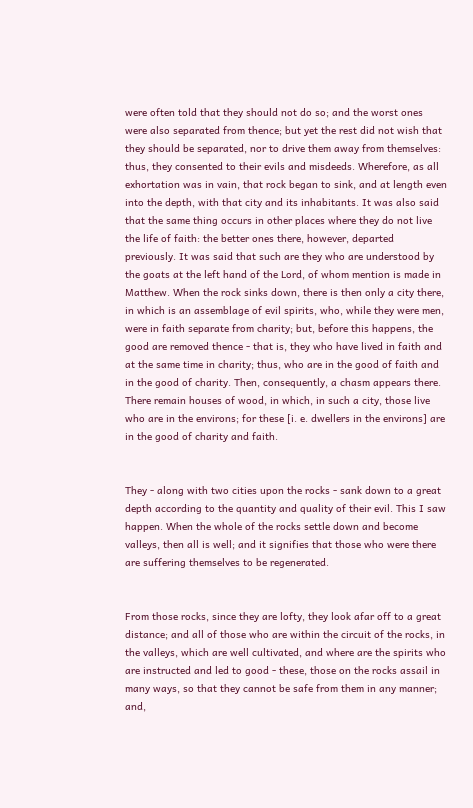were often told that they should not do so; and the worst ones were also separated from thence; but yet the rest did not wish that they should be separated, nor to drive them away from themselves: thus, they consented to their evils and misdeeds. Wherefore, as all exhortation was in vain, that rock began to sink, and at length even into the depth, with that city and its inhabitants. It was also said that the same thing occurs in other places where they do not live the life of faith: the better ones there, however, departed previously. It was said that such are they who are understood by the goats at the left hand of the Lord, of whom mention is made in Matthew. When the rock sinks down, there is then only a city there, in which is an assemblage of evil spirits, who, while they were men, were in faith separate from charity; but, before this happens, the good are removed thence - that is, they who have lived in faith and at the same time in charity; thus, who are in the good of faith and in the good of charity. Then, consequently, a chasm appears there. There remain houses of wood, in which, in such a city, those live who are in the environs; for these [i. e. dwellers in the environs] are in the good of charity and faith.


They - along with two cities upon the rocks - sank down to a great depth according to the quantity and quality of their evil. This I saw happen. When the whole of the rocks settle down and become valleys, then all is well; and it signifies that those who were there are suffering themselves to be regenerated.


From those rocks, since they are lofty, they look afar off to a great distance; and all of those who are within the circuit of the rocks, in the valleys, which are well cultivated, and where are the spirits who are instructed and led to good - these, those on the rocks assail in many ways, so that they cannot be safe from them in any manner; and,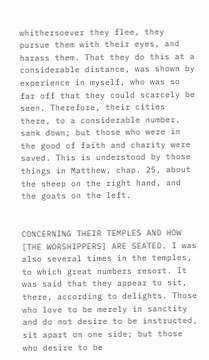whithersoever they flee, they pursue them with their eyes, and harass them. That they do this at a considerable distance, was shown by experience in myself, who was so far off that they could scarcely be seen. Therefore, their cities there, to a considerable number, sank down; but those who were in the good of faith and charity were saved. This is understood by those things in Matthew, chap. 25, about the sheep on the right hand, and the goats on the left.


CONCERNING THEIR TEMPLES AND HOW [THE WORSHIPPERS] ARE SEATED. I was also several times in the temples, to which great numbers resort. It was said that they appear to sit, there, according to delights. Those who love to be merely in sanctity and do not desire to be instructed, sit apart on one side; but those who desire to be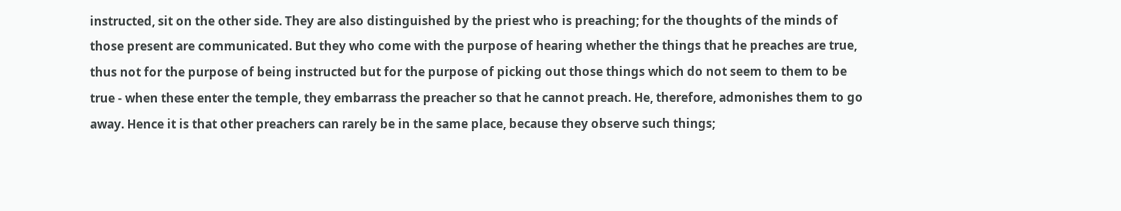instructed, sit on the other side. They are also distinguished by the priest who is preaching; for the thoughts of the minds of those present are communicated. But they who come with the purpose of hearing whether the things that he preaches are true, thus not for the purpose of being instructed but for the purpose of picking out those things which do not seem to them to be true - when these enter the temple, they embarrass the preacher so that he cannot preach. He, therefore, admonishes them to go away. Hence it is that other preachers can rarely be in the same place, because they observe such things;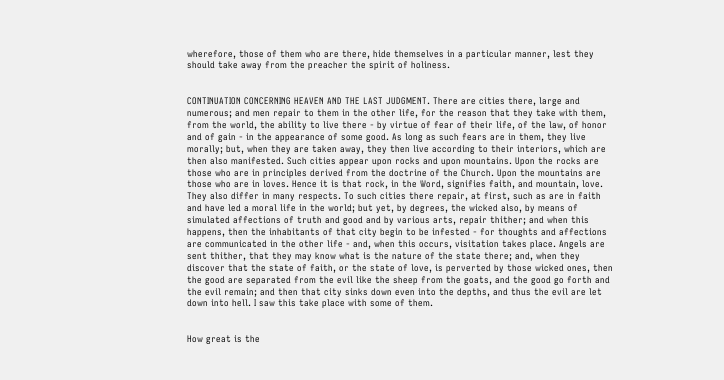wherefore, those of them who are there, hide themselves in a particular manner, lest they should take away from the preacher the spirit of holiness.


CONTINUATION CONCERNING HEAVEN AND THE LAST JUDGMENT. There are cities there, large and numerous; and men repair to them in the other life, for the reason that they take with them, from the world, the ability to live there - by virtue of fear of their life, of the law, of honor and of gain - in the appearance of some good. As long as such fears are in them, they live morally; but, when they are taken away, they then live according to their interiors, which are then also manifested. Such cities appear upon rocks and upon mountains. Upon the rocks are those who are in principles derived from the doctrine of the Church. Upon the mountains are those who are in loves. Hence it is that rock, in the Word, signifies faith, and mountain, love. They also differ in many respects. To such cities there repair, at first, such as are in faith and have led a moral life in the world; but yet, by degrees, the wicked also, by means of simulated affections of truth and good and by various arts, repair thither; and when this happens, then the inhabitants of that city begin to be infested - for thoughts and affections are communicated in the other life - and, when this occurs, visitation takes place. Angels are sent thither, that they may know what is the nature of the state there; and, when they discover that the state of faith, or the state of love, is perverted by those wicked ones, then the good are separated from the evil like the sheep from the goats, and the good go forth and the evil remain; and then that city sinks down even into the depths, and thus the evil are let down into hell. I saw this take place with some of them.


How great is the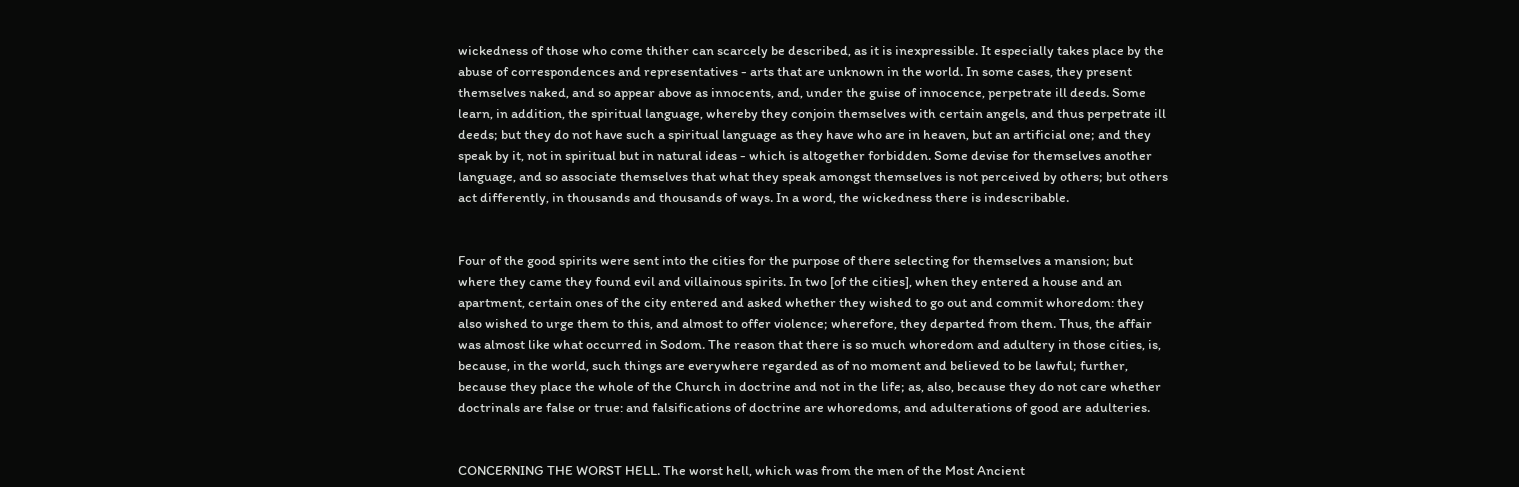wickedness of those who come thither can scarcely be described, as it is inexpressible. It especially takes place by the abuse of correspondences and representatives - arts that are unknown in the world. In some cases, they present themselves naked, and so appear above as innocents, and, under the guise of innocence, perpetrate ill deeds. Some learn, in addition, the spiritual language, whereby they conjoin themselves with certain angels, and thus perpetrate ill deeds; but they do not have such a spiritual language as they have who are in heaven, but an artificial one; and they speak by it, not in spiritual but in natural ideas - which is altogether forbidden. Some devise for themselves another language, and so associate themselves that what they speak amongst themselves is not perceived by others; but others act differently, in thousands and thousands of ways. In a word, the wickedness there is indescribable.


Four of the good spirits were sent into the cities for the purpose of there selecting for themselves a mansion; but where they came they found evil and villainous spirits. In two [of the cities], when they entered a house and an apartment, certain ones of the city entered and asked whether they wished to go out and commit whoredom: they also wished to urge them to this, and almost to offer violence; wherefore, they departed from them. Thus, the affair was almost like what occurred in Sodom. The reason that there is so much whoredom and adultery in those cities, is, because, in the world, such things are everywhere regarded as of no moment and believed to be lawful; further, because they place the whole of the Church in doctrine and not in the life; as, also, because they do not care whether doctrinals are false or true: and falsifications of doctrine are whoredoms, and adulterations of good are adulteries.


CONCERNING THE WORST HELL. The worst hell, which was from the men of the Most Ancient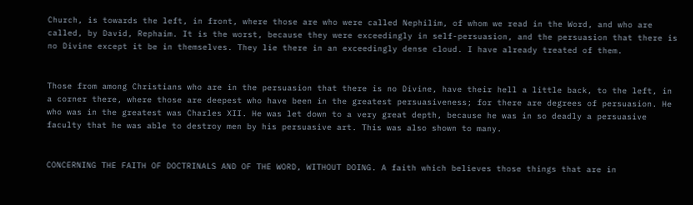Church, is towards the left, in front, where those are who were called Nephilim, of whom we read in the Word, and who are called, by David, Rephaim. It is the worst, because they were exceedingly in self-persuasion, and the persuasion that there is no Divine except it be in themselves. They lie there in an exceedingly dense cloud. I have already treated of them.


Those from among Christians who are in the persuasion that there is no Divine, have their hell a little back, to the left, in a corner there, where those are deepest who have been in the greatest persuasiveness; for there are degrees of persuasion. He who was in the greatest was Charles XII. He was let down to a very great depth, because he was in so deadly a persuasive faculty that he was able to destroy men by his persuasive art. This was also shown to many.


CONCERNING THE FAITH OF DOCTRINALS AND OF THE WORD, WITHOUT DOING. A faith which believes those things that are in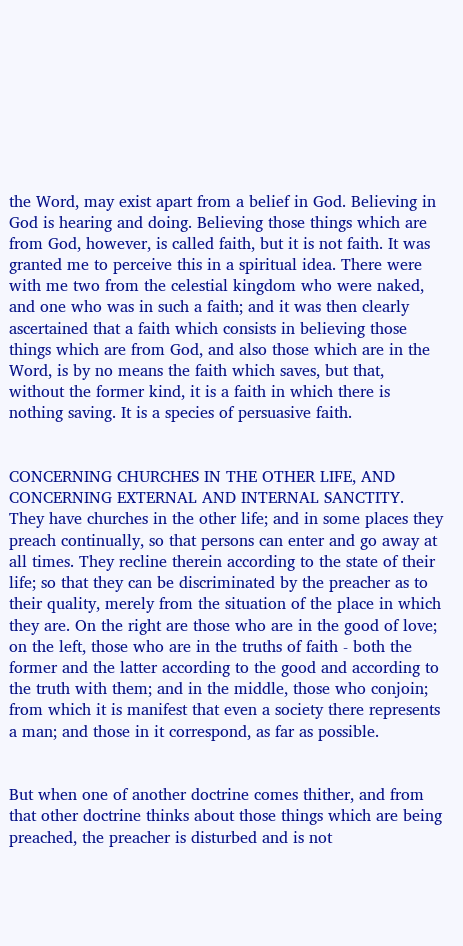the Word, may exist apart from a belief in God. Believing in God is hearing and doing. Believing those things which are from God, however, is called faith, but it is not faith. It was granted me to perceive this in a spiritual idea. There were with me two from the celestial kingdom who were naked, and one who was in such a faith; and it was then clearly ascertained that a faith which consists in believing those things which are from God, and also those which are in the Word, is by no means the faith which saves, but that, without the former kind, it is a faith in which there is nothing saving. It is a species of persuasive faith.


CONCERNING CHURCHES IN THE OTHER LIFE, AND CONCERNING EXTERNAL AND INTERNAL SANCTITY. They have churches in the other life; and in some places they preach continually, so that persons can enter and go away at all times. They recline therein according to the state of their life; so that they can be discriminated by the preacher as to their quality, merely from the situation of the place in which they are. On the right are those who are in the good of love; on the left, those who are in the truths of faith - both the former and the latter according to the good and according to the truth with them; and in the middle, those who conjoin; from which it is manifest that even a society there represents a man; and those in it correspond, as far as possible.


But when one of another doctrine comes thither, and from that other doctrine thinks about those things which are being preached, the preacher is disturbed and is not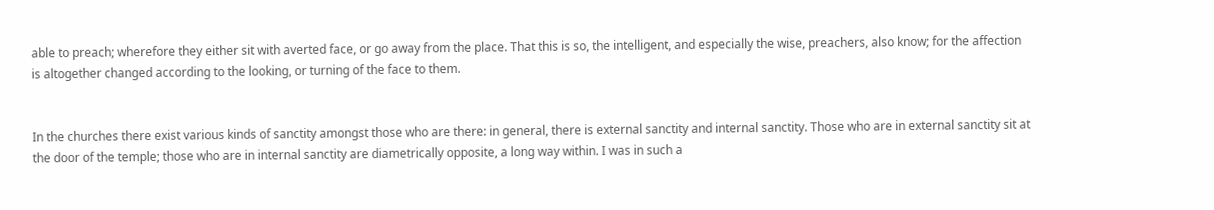able to preach; wherefore they either sit with averted face, or go away from the place. That this is so, the intelligent, and especially the wise, preachers, also know; for the affection is altogether changed according to the looking, or turning of the face to them.


In the churches there exist various kinds of sanctity amongst those who are there: in general, there is external sanctity and internal sanctity. Those who are in external sanctity sit at the door of the temple; those who are in internal sanctity are diametrically opposite, a long way within. I was in such a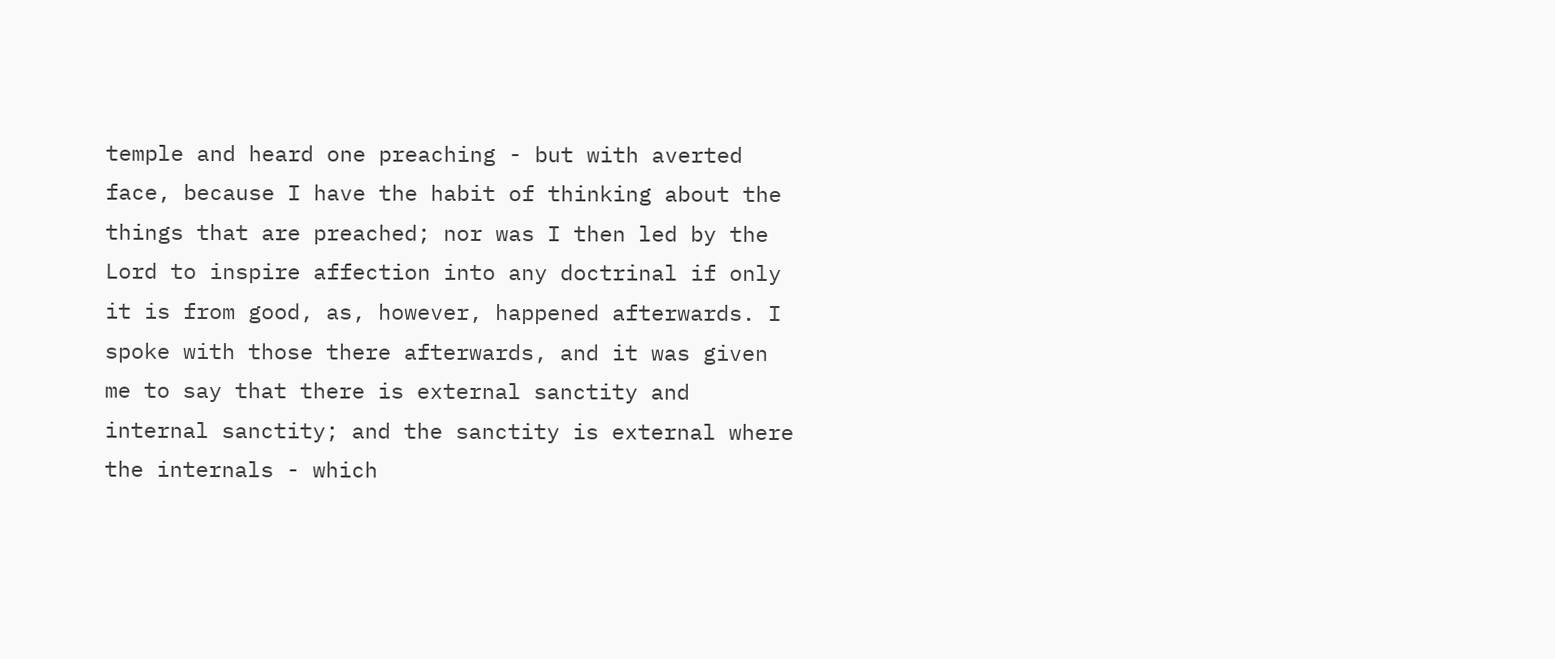temple and heard one preaching - but with averted face, because I have the habit of thinking about the things that are preached; nor was I then led by the Lord to inspire affection into any doctrinal if only it is from good, as, however, happened afterwards. I spoke with those there afterwards, and it was given me to say that there is external sanctity and internal sanctity; and the sanctity is external where the internals - which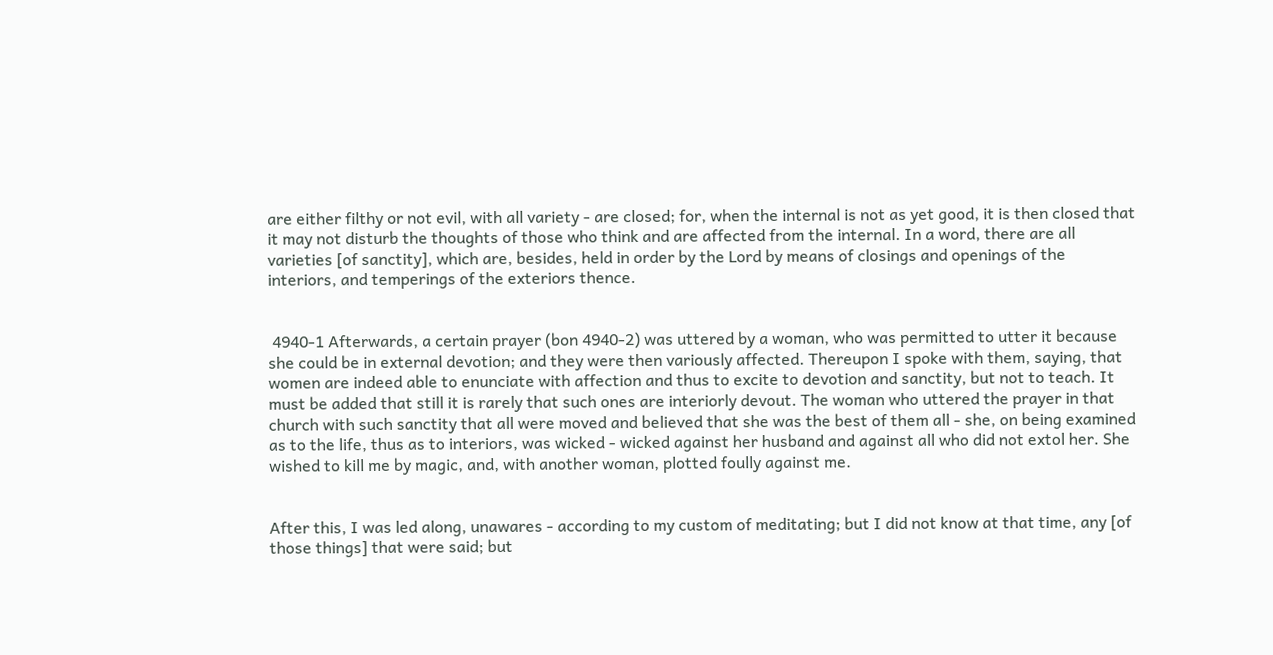are either filthy or not evil, with all variety - are closed; for, when the internal is not as yet good, it is then closed that it may not disturb the thoughts of those who think and are affected from the internal. In a word, there are all varieties [of sanctity], which are, besides, held in order by the Lord by means of closings and openings of the interiors, and temperings of the exteriors thence.


 4940-1 Afterwards, a certain prayer (bon 4940-2) was uttered by a woman, who was permitted to utter it because she could be in external devotion; and they were then variously affected. Thereupon I spoke with them, saying, that women are indeed able to enunciate with affection and thus to excite to devotion and sanctity, but not to teach. It must be added that still it is rarely that such ones are interiorly devout. The woman who uttered the prayer in that church with such sanctity that all were moved and believed that she was the best of them all - she, on being examined as to the life, thus as to interiors, was wicked - wicked against her husband and against all who did not extol her. She wished to kill me by magic, and, with another woman, plotted foully against me.


After this, I was led along, unawares - according to my custom of meditating; but I did not know at that time, any [of those things] that were said; but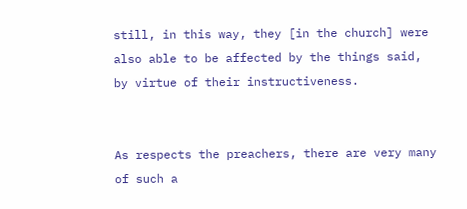still, in this way, they [in the church] were also able to be affected by the things said, by virtue of their instructiveness.


As respects the preachers, there are very many of such a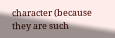character (because they are such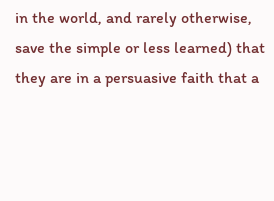in the world, and rarely otherwise, save the simple or less learned) that they are in a persuasive faith that a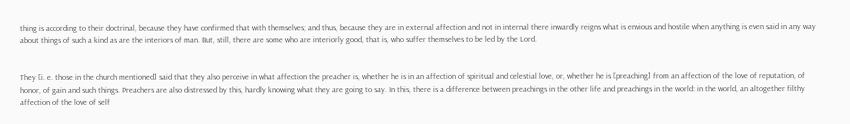thing is according to their doctrinal, because they have confirmed that with themselves; and thus, because they are in external affection and not in internal there inwardly reigns what is envious and hostile when anything is even said in any way about things of such a kind as are the interiors of man. But, still, there are some who are interiorly good, that is, who suffer themselves to be led by the Lord.


They [i. e. those in the church mentioned] said that they also perceive in what affection the preacher is, whether he is in an affection of spiritual and celestial love, or, whether he is [preaching] from an affection of the love of reputation, of honor, of gain and such things. Preachers are also distressed by this, hardly knowing what they are going to say. In this, there is a difference between preachings in the other life and preachings in the world: in the world, an altogether filthy affection of the love of self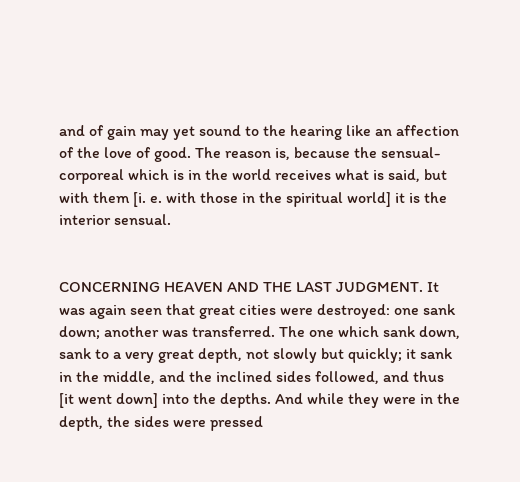and of gain may yet sound to the hearing like an affection of the love of good. The reason is, because the sensual-corporeal which is in the world receives what is said, but with them [i. e. with those in the spiritual world] it is the interior sensual.


CONCERNING HEAVEN AND THE LAST JUDGMENT. It was again seen that great cities were destroyed: one sank down; another was transferred. The one which sank down, sank to a very great depth, not slowly but quickly; it sank in the middle, and the inclined sides followed, and thus [it went down] into the depths. And while they were in the depth, the sides were pressed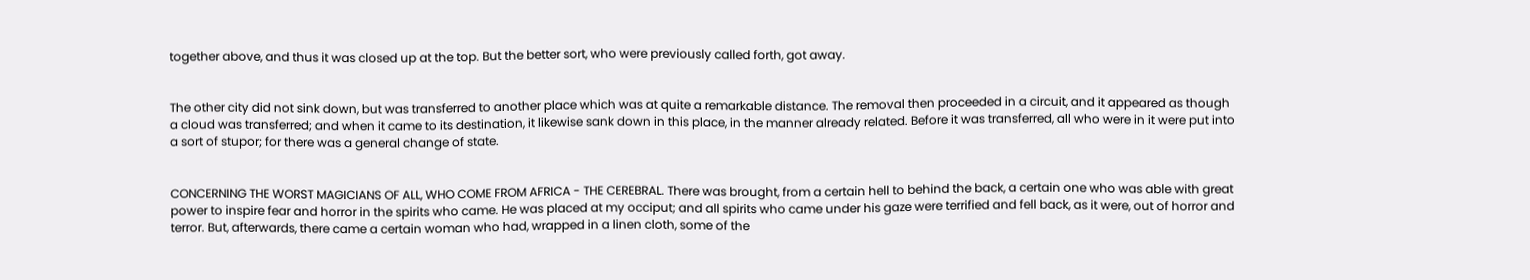together above, and thus it was closed up at the top. But the better sort, who were previously called forth, got away.


The other city did not sink down, but was transferred to another place which was at quite a remarkable distance. The removal then proceeded in a circuit, and it appeared as though a cloud was transferred; and when it came to its destination, it likewise sank down in this place, in the manner already related. Before it was transferred, all who were in it were put into a sort of stupor; for there was a general change of state.


CONCERNING THE WORST MAGICIANS OF ALL, WHO COME FROM AFRICA - THE CEREBRAL. There was brought, from a certain hell to behind the back, a certain one who was able with great power to inspire fear and horror in the spirits who came. He was placed at my occiput; and all spirits who came under his gaze were terrified and fell back, as it were, out of horror and terror. But, afterwards, there came a certain woman who had, wrapped in a linen cloth, some of the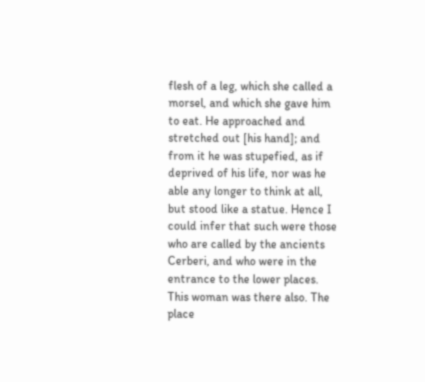flesh of a leg, which she called a morsel, and which she gave him to eat. He approached and stretched out [his hand]; and from it he was stupefied, as if deprived of his life, nor was he able any longer to think at all, but stood like a statue. Hence I could infer that such were those who are called by the ancients Cerberi, and who were in the entrance to the lower places. This woman was there also. The place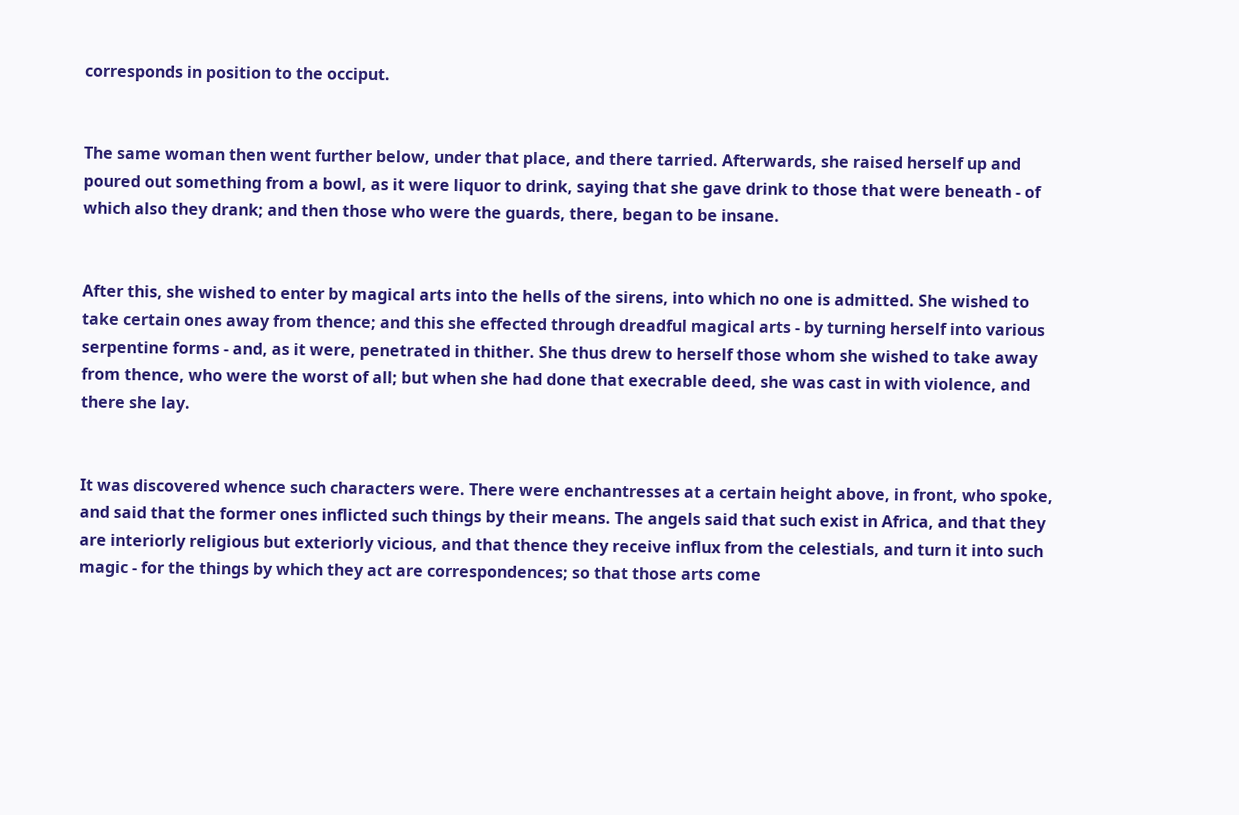corresponds in position to the occiput.


The same woman then went further below, under that place, and there tarried. Afterwards, she raised herself up and poured out something from a bowl, as it were liquor to drink, saying that she gave drink to those that were beneath - of which also they drank; and then those who were the guards, there, began to be insane.


After this, she wished to enter by magical arts into the hells of the sirens, into which no one is admitted. She wished to take certain ones away from thence; and this she effected through dreadful magical arts - by turning herself into various serpentine forms - and, as it were, penetrated in thither. She thus drew to herself those whom she wished to take away from thence, who were the worst of all; but when she had done that execrable deed, she was cast in with violence, and there she lay.


It was discovered whence such characters were. There were enchantresses at a certain height above, in front, who spoke, and said that the former ones inflicted such things by their means. The angels said that such exist in Africa, and that they are interiorly religious but exteriorly vicious, and that thence they receive influx from the celestials, and turn it into such magic - for the things by which they act are correspondences; so that those arts come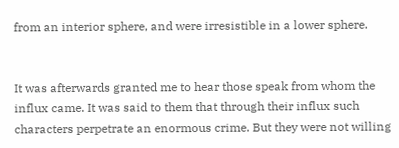from an interior sphere, and were irresistible in a lower sphere.


It was afterwards granted me to hear those speak from whom the influx came. It was said to them that through their influx such characters perpetrate an enormous crime. But they were not willing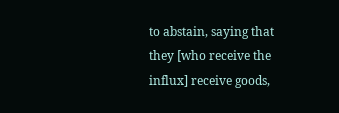to abstain, saying that they [who receive the influx] receive goods,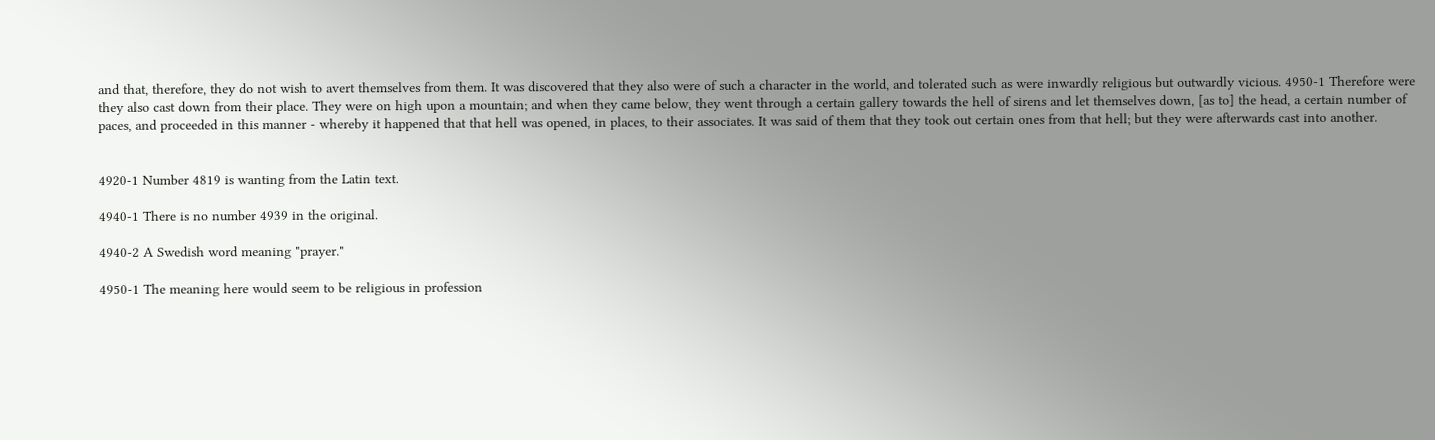and that, therefore, they do not wish to avert themselves from them. It was discovered that they also were of such a character in the world, and tolerated such as were inwardly religious but outwardly vicious. 4950-1 Therefore were they also cast down from their place. They were on high upon a mountain; and when they came below, they went through a certain gallery towards the hell of sirens and let themselves down, [as to] the head, a certain number of paces, and proceeded in this manner - whereby it happened that that hell was opened, in places, to their associates. It was said of them that they took out certain ones from that hell; but they were afterwards cast into another.


4920-1 Number 4819 is wanting from the Latin text.

4940-1 There is no number 4939 in the original.

4940-2 A Swedish word meaning "prayer."

4950-1 The meaning here would seem to be religious in profession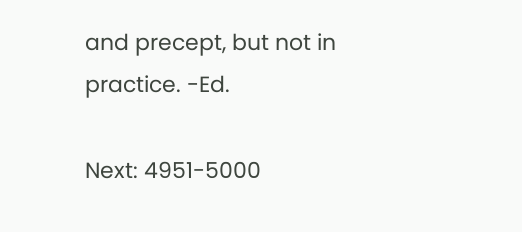and precept, but not in practice. -Ed.

Next: 4951-5000